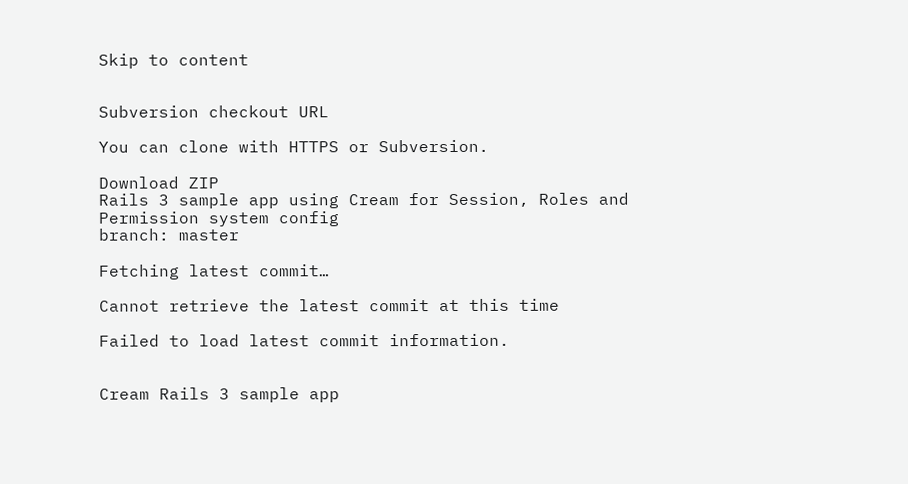Skip to content


Subversion checkout URL

You can clone with HTTPS or Subversion.

Download ZIP
Rails 3 sample app using Cream for Session, Roles and Permission system config
branch: master

Fetching latest commit…

Cannot retrieve the latest commit at this time

Failed to load latest commit information.


Cream Rails 3 sample app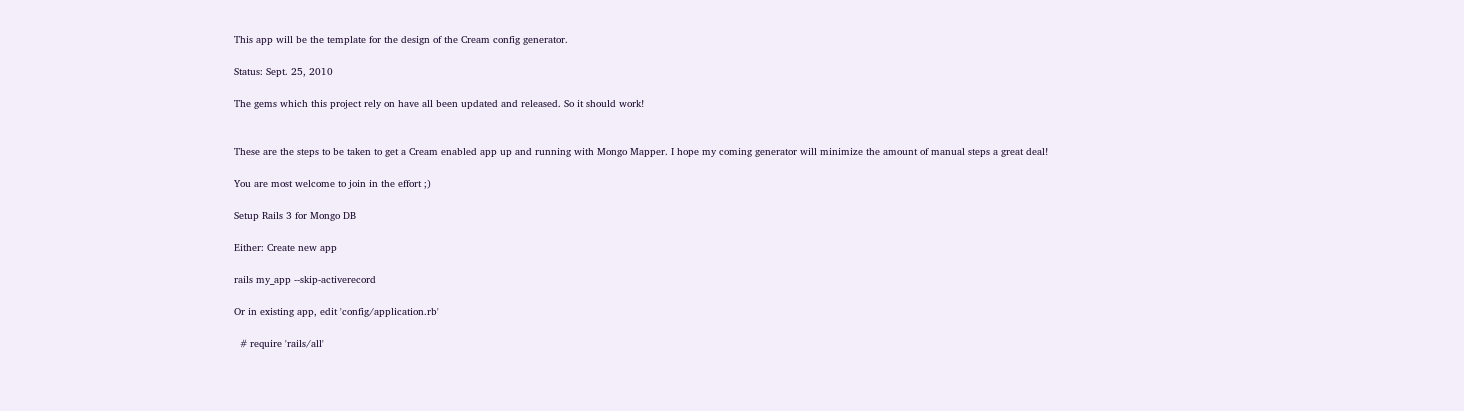This app will be the template for the design of the Cream config generator.

Status: Sept. 25, 2010

The gems which this project rely on have all been updated and released. So it should work!


These are the steps to be taken to get a Cream enabled app up and running with Mongo Mapper. I hope my coming generator will minimize the amount of manual steps a great deal!

You are most welcome to join in the effort ;)

Setup Rails 3 for Mongo DB

Either: Create new app

rails my_app --skip-activerecord

Or in existing app, edit 'config/application.rb'

  # require 'rails/all'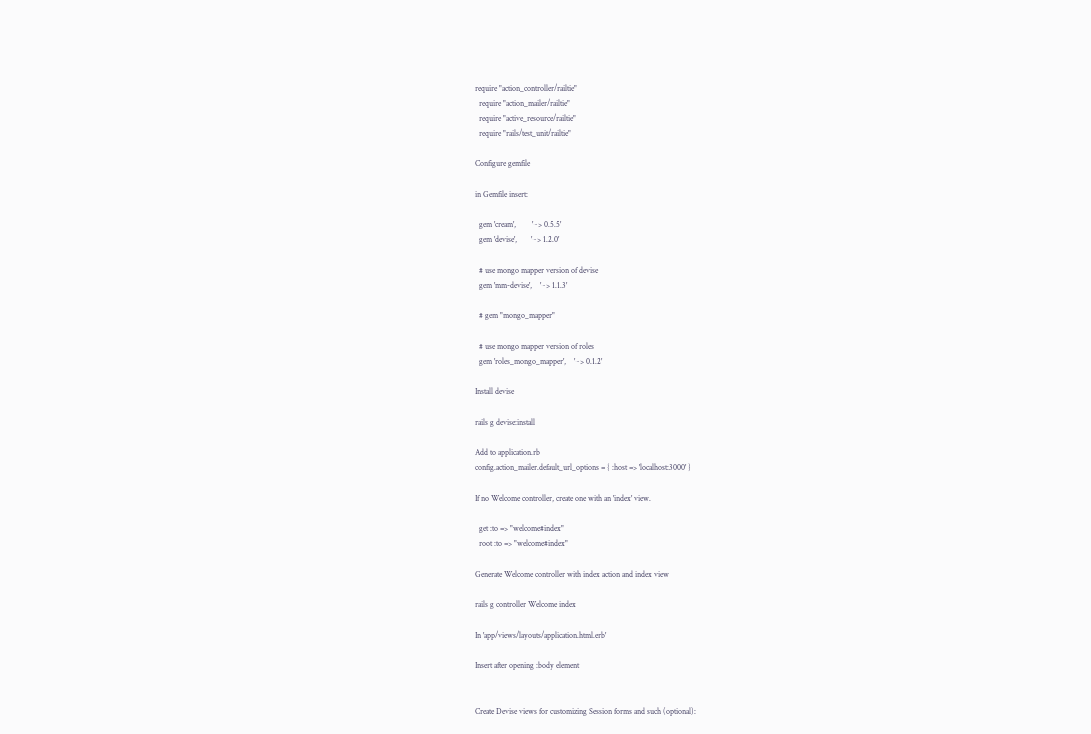require "action_controller/railtie"
  require "action_mailer/railtie"
  require "active_resource/railtie"
  require "rails/test_unit/railtie"

Configure gemfile

in Gemfile insert:

  gem 'cream',        '~> 0.5.5'
  gem 'devise',       '~> 1.2.0'

  # use mongo mapper version of devise
  gem 'mm-devise',    '~> 1.1.3'

  # gem "mongo_mapper"

  # use mongo mapper version of roles
  gem 'roles_mongo_mapper',    '~> 0.1.2'

Install devise

rails g devise:install

Add to application.rb
config.action_mailer.default_url_options = { :host => 'localhost:3000' }

If no Welcome controller, create one with an 'index' view.

  get :to => "welcome#index"
  root :to => "welcome#index"

Generate Welcome controller with index action and index view

rails g controller Welcome index

In 'app/views/layouts/application.html.erb'

Insert after opening :body element


Create Devise views for customizing Session forms and such (optional):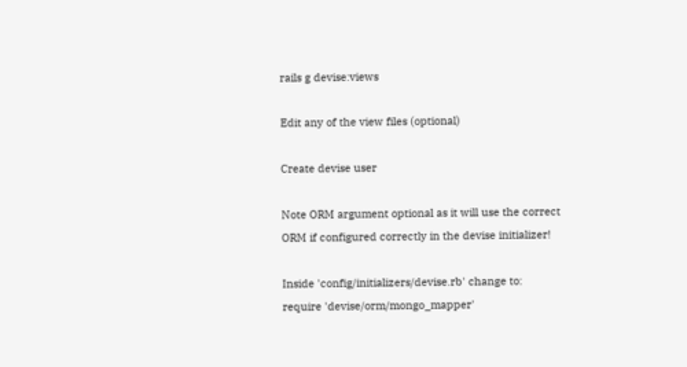rails g devise:views

Edit any of the view files (optional)

Create devise user

Note ORM argument optional as it will use the correct ORM if configured correctly in the devise initializer!

Inside 'config/initializers/devise.rb' change to: require 'devise/orm/mongo_mapper'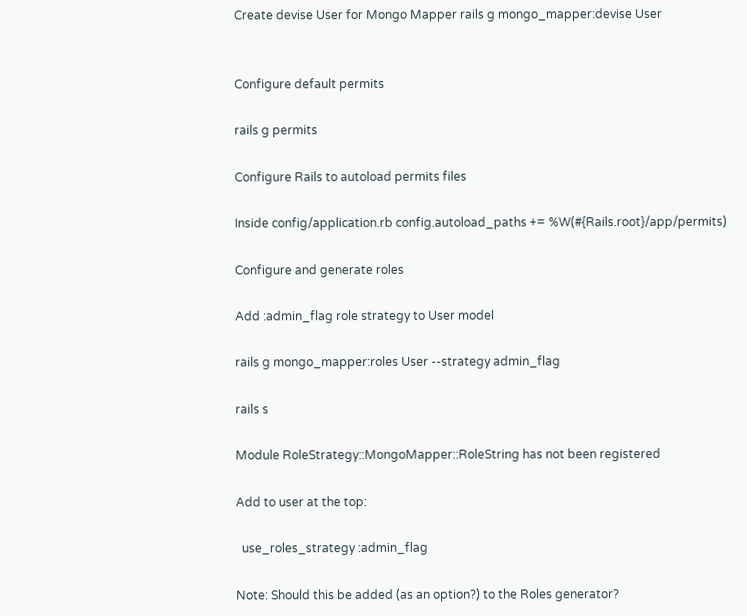Create devise User for Mongo Mapper rails g mongo_mapper:devise User


Configure default permits

rails g permits

Configure Rails to autoload permits files

Inside config/application.rb config.autoload_paths += %W(#{Rails.root}/app/permits)

Configure and generate roles

Add :admin_flag role strategy to User model

rails g mongo_mapper:roles User --strategy admin_flag

rails s

Module RoleStrategy::MongoMapper::RoleString has not been registered

Add to user at the top:

  use_roles_strategy :admin_flag

Note: Should this be added (as an option?) to the Roles generator?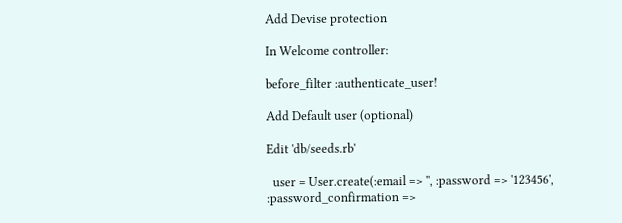Add Devise protection

In Welcome controller:

before_filter :authenticate_user!

Add Default user (optional)

Edit 'db/seeds.rb'

  user = User.create(:email => '', :password => '123456', :password_confirmation =>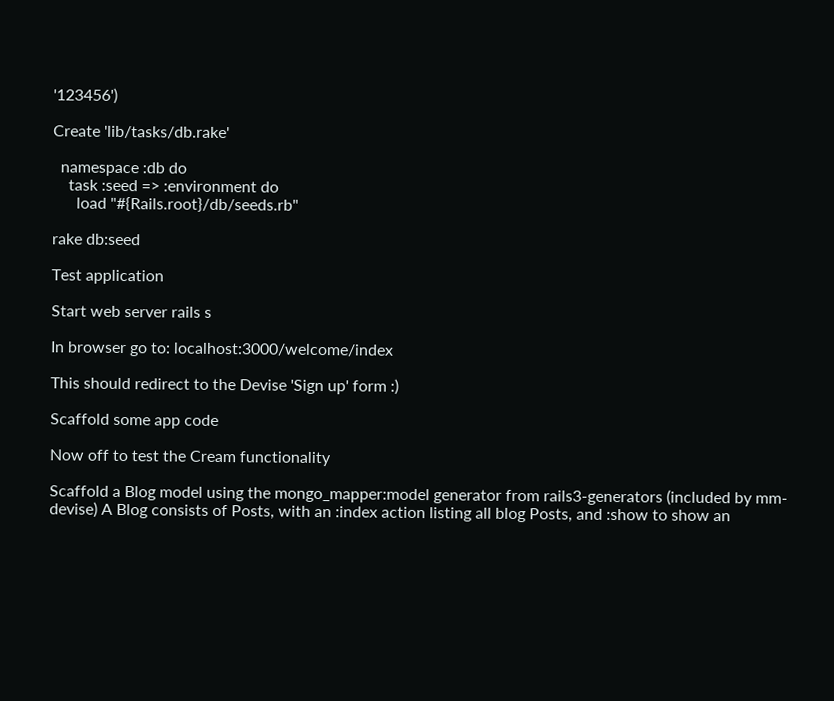'123456')

Create 'lib/tasks/db.rake'

  namespace :db do
    task :seed => :environment do
      load "#{Rails.root}/db/seeds.rb"

rake db:seed

Test application

Start web server rails s

In browser go to: localhost:3000/welcome/index

This should redirect to the Devise 'Sign up' form :)

Scaffold some app code

Now off to test the Cream functionality

Scaffold a Blog model using the mongo_mapper:model generator from rails3-generators (included by mm-devise) A Blog consists of Posts, with an :index action listing all blog Posts, and :show to show an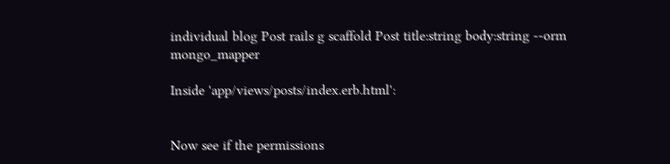individual blog Post rails g scaffold Post title:string body:string --orm mongo_mapper

Inside 'app/views/posts/index.erb.html':


Now see if the permissions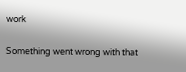work

Something went wrong with that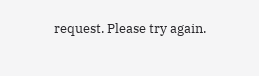request. Please try again.